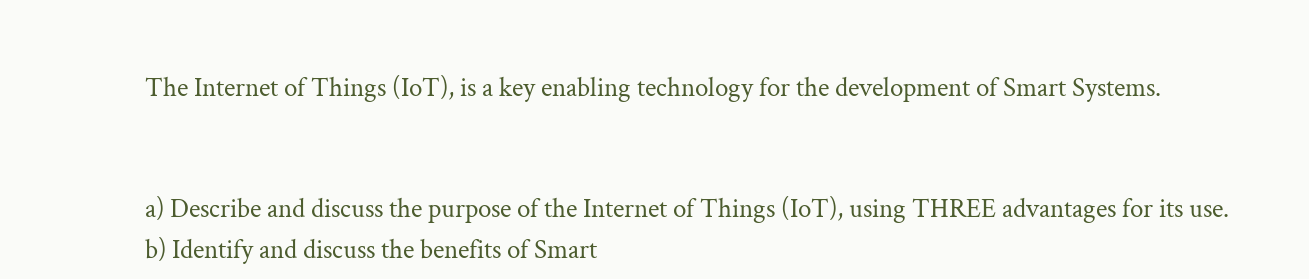The Internet of Things (IoT), is a key enabling technology for the development of Smart Systems.


a) Describe and discuss the purpose of the Internet of Things (IoT), using THREE advantages for its use.
b) Identify and discuss the benefits of Smart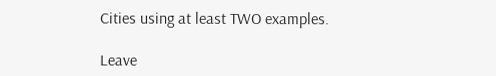Cities using at least TWO examples.

Leave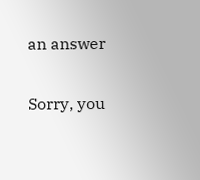an answer

Sorry, you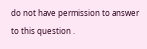do not have permission to answer to this question .